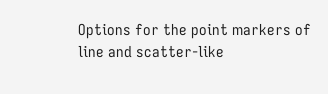Options for the point markers of line and scatter-like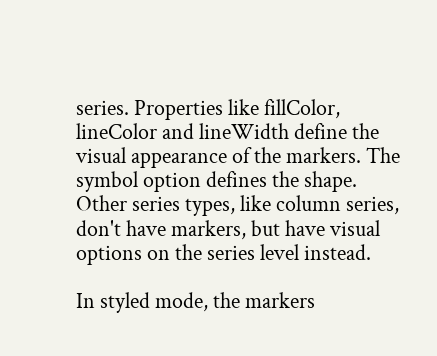series. Properties like fillColor, lineColor and lineWidth define the visual appearance of the markers. The symbol option defines the shape. Other series types, like column series, don't have markers, but have visual options on the series level instead.

In styled mode, the markers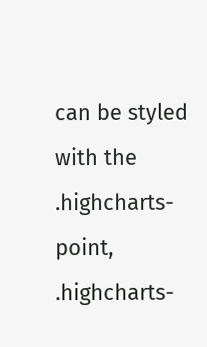can be styled with the .highcharts-point, .highcharts-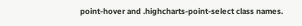point-hover and .highcharts-point-select class names.